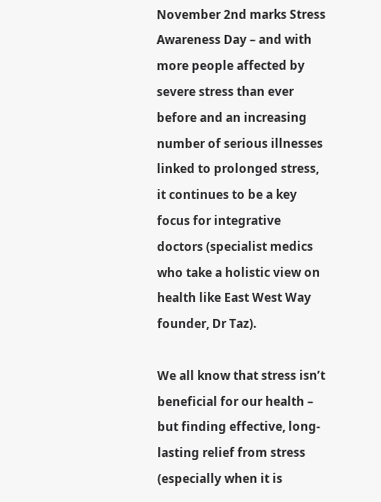November 2nd marks Stress Awareness Day – and with more people affected by severe stress than ever before and an increasing number of serious illnesses linked to prolonged stress, it continues to be a key focus for integrative doctors (specialist medics who take a holistic view on health like East West Way founder, Dr Taz).

We all know that stress isn’t beneficial for our health – but finding effective, long-lasting relief from stress (especially when it is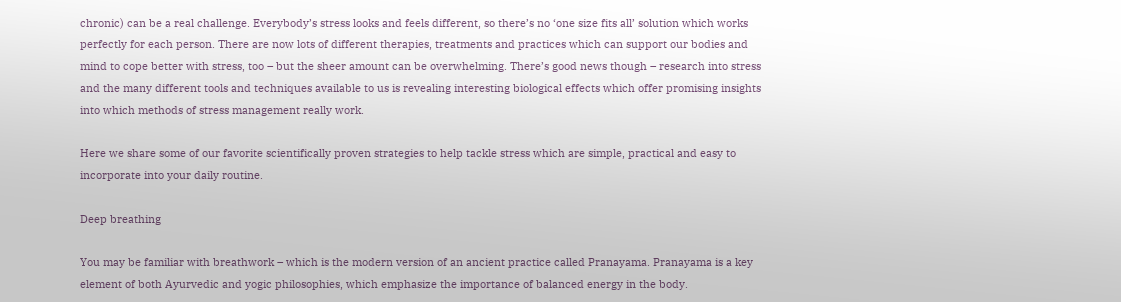chronic) can be a real challenge. Everybody’s stress looks and feels different, so there’s no ‘one size fits all’ solution which works perfectly for each person. There are now lots of different therapies, treatments and practices which can support our bodies and mind to cope better with stress, too – but the sheer amount can be overwhelming. There’s good news though – research into stress and the many different tools and techniques available to us is revealing interesting biological effects which offer promising insights into which methods of stress management really work.

Here we share some of our favorite scientifically proven strategies to help tackle stress which are simple, practical and easy to incorporate into your daily routine.

Deep breathing

You may be familiar with breathwork – which is the modern version of an ancient practice called Pranayama. Pranayama is a key element of both Ayurvedic and yogic philosophies, which emphasize the importance of balanced energy in the body.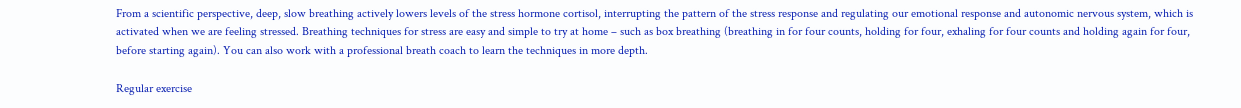From a scientific perspective, deep, slow breathing actively lowers levels of the stress hormone cortisol, interrupting the pattern of the stress response and regulating our emotional response and autonomic nervous system, which is activated when we are feeling stressed. Breathing techniques for stress are easy and simple to try at home – such as box breathing (breathing in for four counts, holding for four, exhaling for four counts and holding again for four, before starting again). You can also work with a professional breath coach to learn the techniques in more depth.

Regular exercise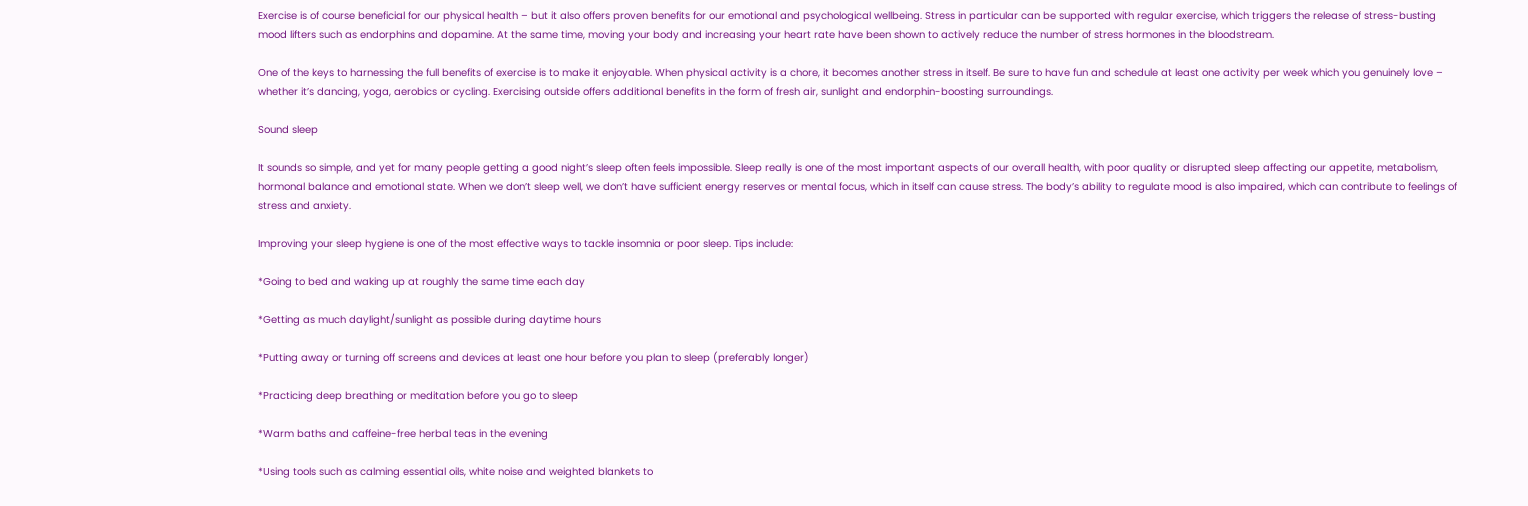Exercise is of course beneficial for our physical health – but it also offers proven benefits for our emotional and psychological wellbeing. Stress in particular can be supported with regular exercise, which triggers the release of stress-busting mood lifters such as endorphins and dopamine. At the same time, moving your body and increasing your heart rate have been shown to actively reduce the number of stress hormones in the bloodstream.

One of the keys to harnessing the full benefits of exercise is to make it enjoyable. When physical activity is a chore, it becomes another stress in itself. Be sure to have fun and schedule at least one activity per week which you genuinely love – whether it’s dancing, yoga, aerobics or cycling. Exercising outside offers additional benefits in the form of fresh air, sunlight and endorphin-boosting surroundings.

Sound sleep

It sounds so simple, and yet for many people getting a good night’s sleep often feels impossible. Sleep really is one of the most important aspects of our overall health, with poor quality or disrupted sleep affecting our appetite, metabolism, hormonal balance and emotional state. When we don’t sleep well, we don’t have sufficient energy reserves or mental focus, which in itself can cause stress. The body’s ability to regulate mood is also impaired, which can contribute to feelings of stress and anxiety.

Improving your sleep hygiene is one of the most effective ways to tackle insomnia or poor sleep. Tips include:

*Going to bed and waking up at roughly the same time each day

*Getting as much daylight/sunlight as possible during daytime hours

*Putting away or turning off screens and devices at least one hour before you plan to sleep (preferably longer)

*Practicing deep breathing or meditation before you go to sleep

*Warm baths and caffeine-free herbal teas in the evening

*Using tools such as calming essential oils, white noise and weighted blankets to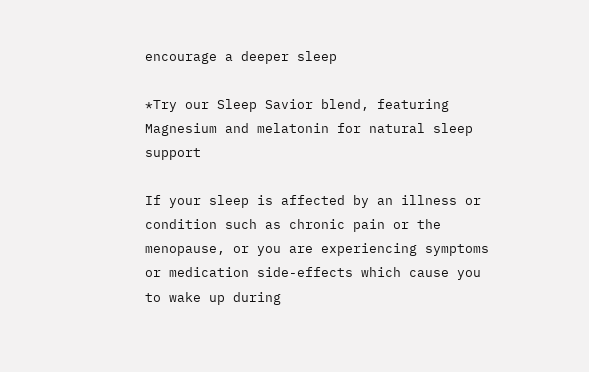encourage a deeper sleep

*Try our Sleep Savior blend, featuring Magnesium and melatonin for natural sleep support

If your sleep is affected by an illness or condition such as chronic pain or the menopause, or you are experiencing symptoms or medication side-effects which cause you to wake up during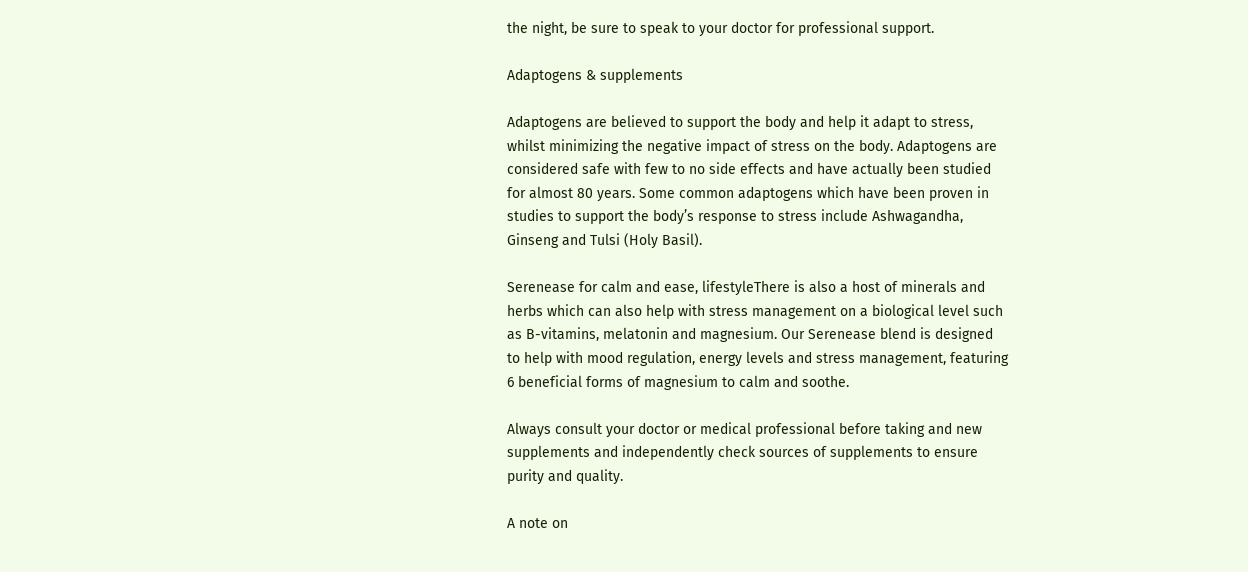the night, be sure to speak to your doctor for professional support.

Adaptogens & supplements

Adaptogens are believed to support the body and help it adapt to stress, whilst minimizing the negative impact of stress on the body. Adaptogens are considered safe with few to no side effects and have actually been studied for almost 80 years. Some common adaptogens which have been proven in studies to support the body’s response to stress include Ashwagandha, Ginseng and Tulsi (Holy Basil).

Serenease for calm and ease, lifestyleThere is also a host of minerals and herbs which can also help with stress management on a biological level such as B-vitamins, melatonin and magnesium. Our Serenease blend is designed to help with mood regulation, energy levels and stress management, featuring 6 beneficial forms of magnesium to calm and soothe.

Always consult your doctor or medical professional before taking and new supplements and independently check sources of supplements to ensure purity and quality.

A note on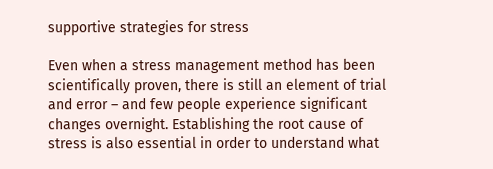supportive strategies for stress

Even when a stress management method has been scientifically proven, there is still an element of trial and error – and few people experience significant changes overnight. Establishing the root cause of stress is also essential in order to understand what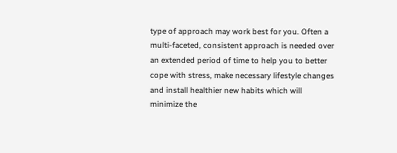type of approach may work best for you. Often a multi-faceted, consistent approach is needed over an extended period of time to help you to better cope with stress, make necessary lifestyle changes and install healthier new habits which will minimize the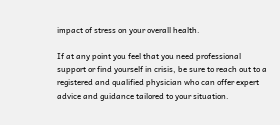impact of stress on your overall health.

If at any point you feel that you need professional support or find yourself in crisis, be sure to reach out to a registered and qualified physician who can offer expert advice and guidance tailored to your situation.